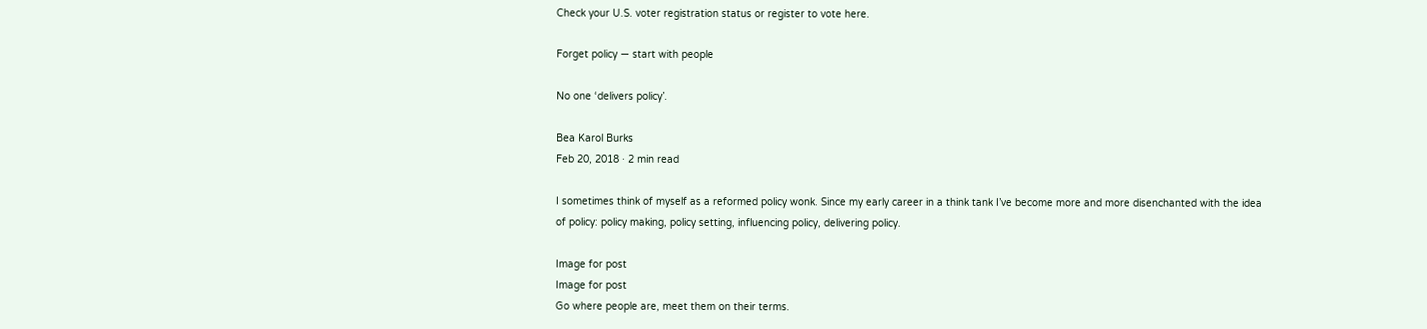Check your U.S. voter registration status or register to vote here.

Forget policy — start with people

No one ‘delivers policy’.

Bea Karol Burks
Feb 20, 2018 · 2 min read

I sometimes think of myself as a reformed policy wonk. Since my early career in a think tank I’ve become more and more disenchanted with the idea of policy: policy making, policy setting, influencing policy, delivering policy.

Image for post
Image for post
Go where people are, meet them on their terms.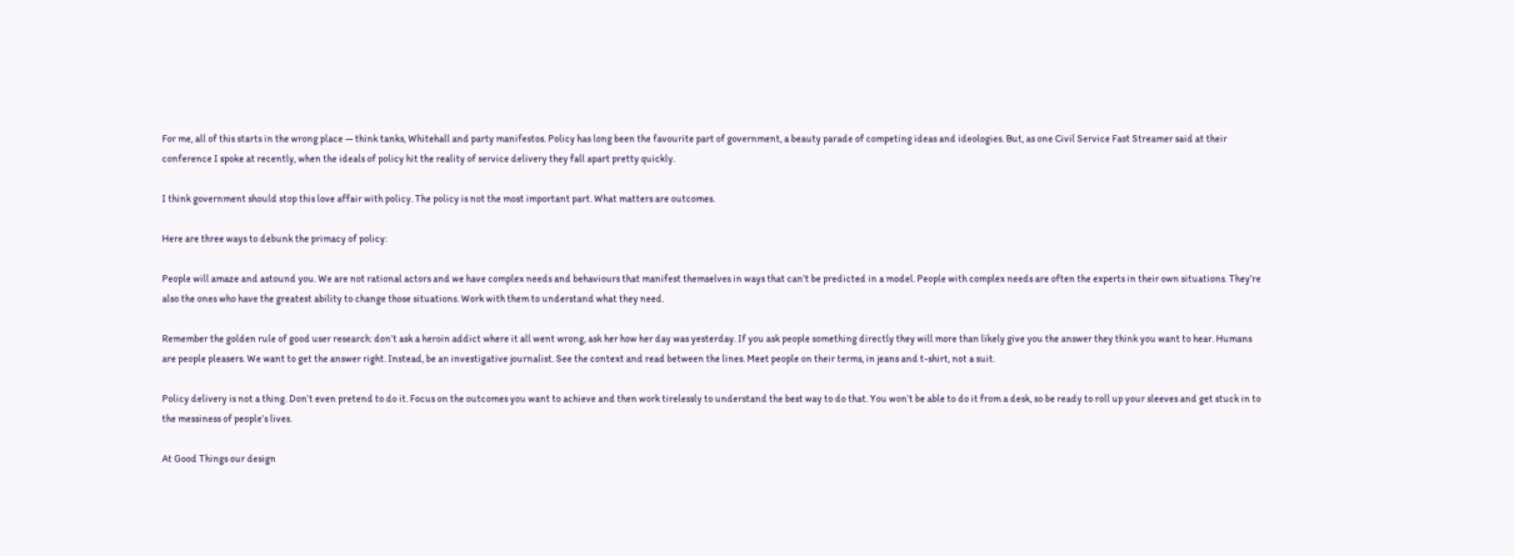For me, all of this starts in the wrong place — think tanks, Whitehall and party manifestos. Policy has long been the favourite part of government, a beauty parade of competing ideas and ideologies. But, as one Civil Service Fast Streamer said at their conference I spoke at recently, when the ideals of policy hit the reality of service delivery they fall apart pretty quickly.

I think government should stop this love affair with policy. The policy is not the most important part. What matters are outcomes.

Here are three ways to debunk the primacy of policy:

People will amaze and astound you. We are not rational actors and we have complex needs and behaviours that manifest themselves in ways that can’t be predicted in a model. People with complex needs are often the experts in their own situations. They’re also the ones who have the greatest ability to change those situations. Work with them to understand what they need.

Remember the golden rule of good user research: don’t ask a heroin addict where it all went wrong, ask her how her day was yesterday. If you ask people something directly they will more than likely give you the answer they think you want to hear. Humans are people pleasers. We want to get the answer right. Instead, be an investigative journalist. See the context and read between the lines. Meet people on their terms, in jeans and t-shirt, not a suit.

Policy delivery is not a thing. Don’t even pretend to do it. Focus on the outcomes you want to achieve and then work tirelessly to understand the best way to do that. You won’t be able to do it from a desk, so be ready to roll up your sleeves and get stuck in to the messiness of people’s lives.

At Good Things our design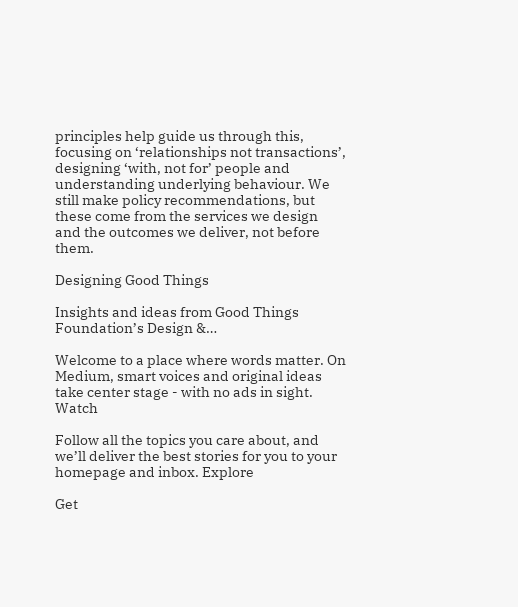principles help guide us through this, focusing on ‘relationships not transactions’, designing ‘with, not for’ people and understanding underlying behaviour. We still make policy recommendations, but these come from the services we design and the outcomes we deliver, not before them.

Designing Good Things

Insights and ideas from Good Things Foundation’s Design &…

Welcome to a place where words matter. On Medium, smart voices and original ideas take center stage - with no ads in sight. Watch

Follow all the topics you care about, and we’ll deliver the best stories for you to your homepage and inbox. Explore

Get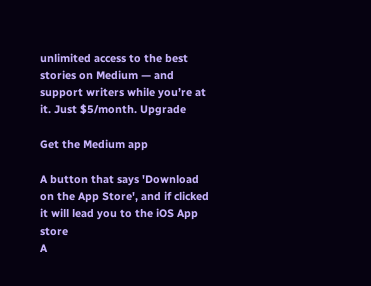unlimited access to the best stories on Medium — and support writers while you’re at it. Just $5/month. Upgrade

Get the Medium app

A button that says 'Download on the App Store', and if clicked it will lead you to the iOS App store
A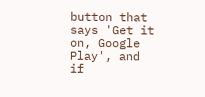button that says 'Get it on, Google Play', and if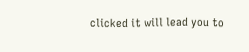clicked it will lead you to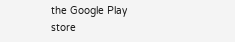the Google Play store